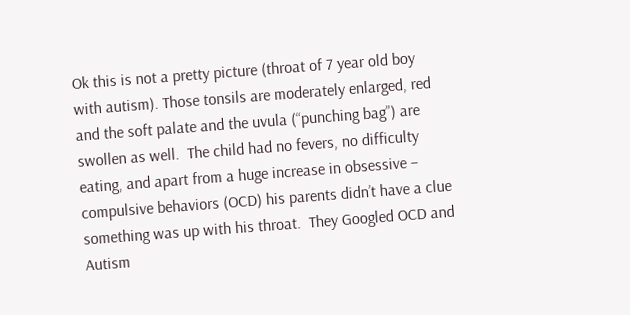Ok this is not a pretty picture (throat of 7 year old boy with autism). Those tonsils are moderately enlarged, red and the soft palate and the uvula (“punching bag”) are swollen as well.  The child had no fevers, no difficulty eating, and apart from a huge increase in obsessive – compulsive behaviors (OCD) his parents didn’t have a clue something was up with his throat.  They Googled OCD and Autism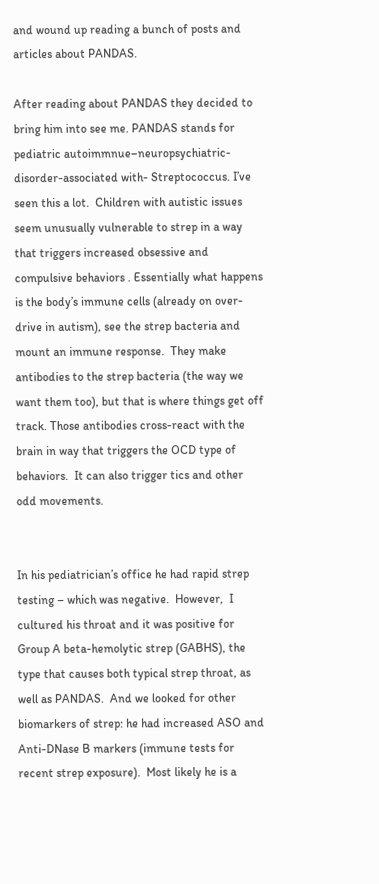and wound up reading a bunch of posts and articles about PANDAS.

After reading about PANDAS they decided to bring him into see me. PANDAS stands for pediatric autoimmnue–neuropsychiatric-disorder-associated with- Streptococcus. I’ve seen this a lot.  Children with autistic issues seem unusually vulnerable to strep in a way that triggers increased obsessive and compulsive behaviors . Essentially what happens is the body’s immune cells (already on over-drive in autism), see the strep bacteria and mount an immune response.  They make antibodies to the strep bacteria (the way we want them too), but that is where things get off track. Those antibodies cross-react with the brain in way that triggers the OCD type of behaviors.  It can also trigger tics and other odd movements.


In his pediatrician’s office he had rapid strep testing – which was negative.  However,  I cultured his throat and it was positive for Group A beta-hemolytic strep (GABHS), the type that causes both typical strep throat, as well as PANDAS.  And we looked for other biomarkers of strep: he had increased ASO and Anti-DNase B markers (immune tests for recent strep exposure).  Most likely he is a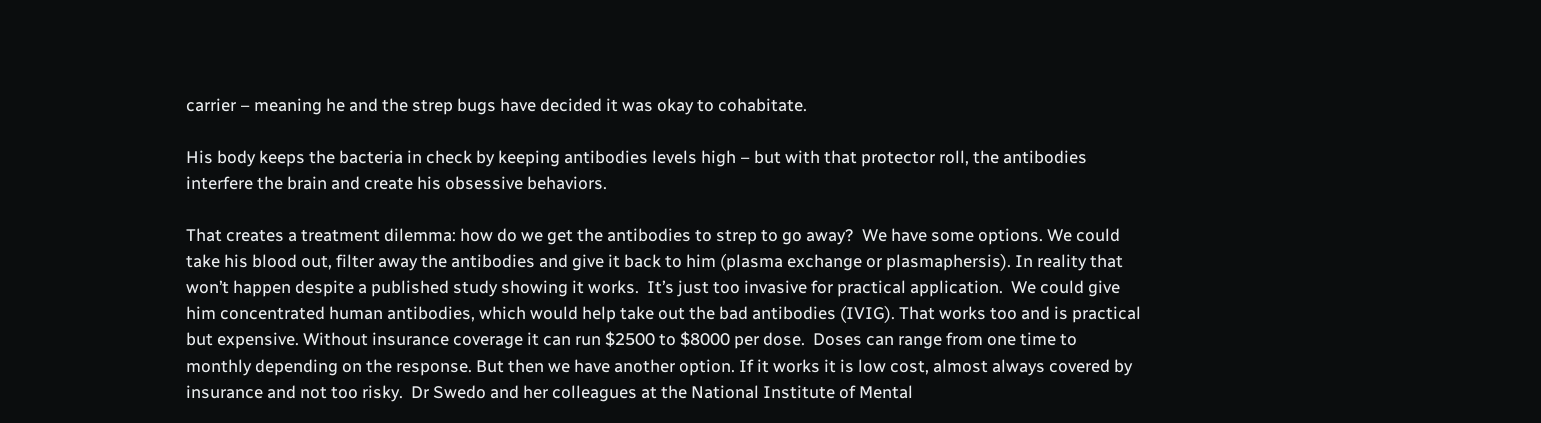carrier – meaning he and the strep bugs have decided it was okay to cohabitate.

His body keeps the bacteria in check by keeping antibodies levels high – but with that protector roll, the antibodies interfere the brain and create his obsessive behaviors.

That creates a treatment dilemma: how do we get the antibodies to strep to go away?  We have some options. We could take his blood out, filter away the antibodies and give it back to him (plasma exchange or plasmaphersis). In reality that won’t happen despite a published study showing it works.  It’s just too invasive for practical application.  We could give him concentrated human antibodies, which would help take out the bad antibodies (IVIG). That works too and is practical but expensive. Without insurance coverage it can run $2500 to $8000 per dose.  Doses can range from one time to monthly depending on the response. But then we have another option. If it works it is low cost, almost always covered by insurance and not too risky.  Dr Swedo and her colleagues at the National Institute of Mental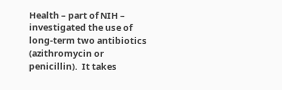Health – part of NIH – investigated the use of long-term two antibiotics (azithromycin or penicillin).  It takes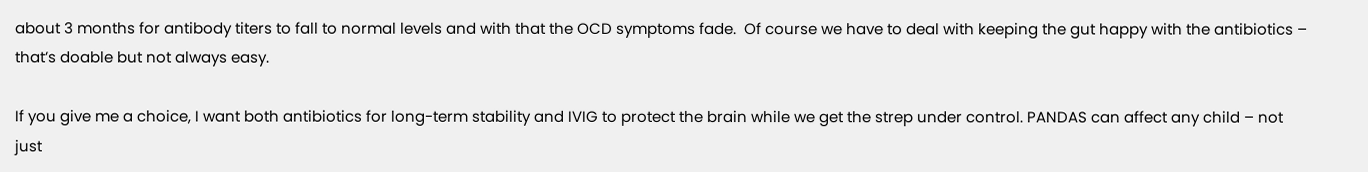about 3 months for antibody titers to fall to normal levels and with that the OCD symptoms fade.  Of course we have to deal with keeping the gut happy with the antibiotics – that’s doable but not always easy.

If you give me a choice, I want both antibiotics for long-term stability and IVIG to protect the brain while we get the strep under control. PANDAS can affect any child – not just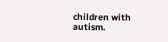children with autism.